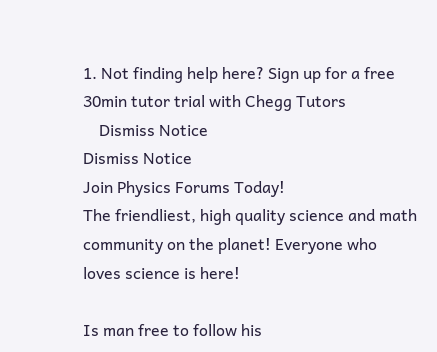1. Not finding help here? Sign up for a free 30min tutor trial with Chegg Tutors
    Dismiss Notice
Dismiss Notice
Join Physics Forums Today!
The friendliest, high quality science and math community on the planet! Everyone who loves science is here!

Is man free to follow his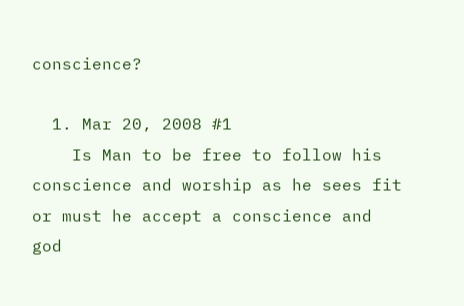conscience?

  1. Mar 20, 2008 #1
    Is Man to be free to follow his conscience and worship as he sees fit or must he accept a conscience and god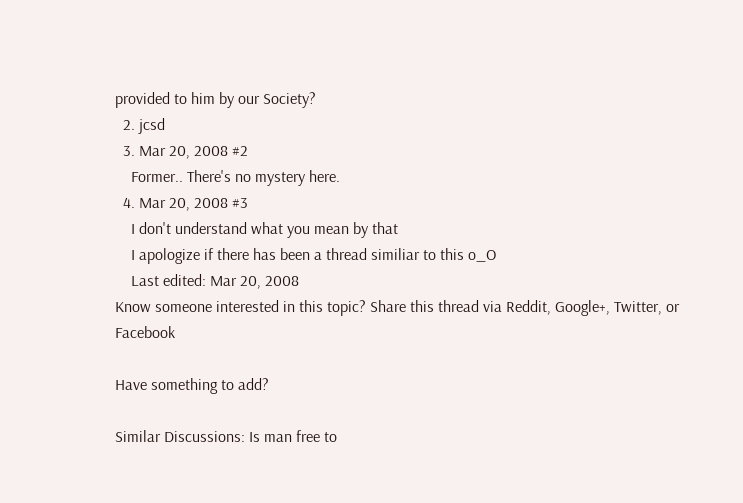provided to him by our Society?
  2. jcsd
  3. Mar 20, 2008 #2
    Former.. There's no mystery here.
  4. Mar 20, 2008 #3
    I don't understand what you mean by that
    I apologize if there has been a thread similiar to this o_O
    Last edited: Mar 20, 2008
Know someone interested in this topic? Share this thread via Reddit, Google+, Twitter, or Facebook

Have something to add?

Similar Discussions: Is man free to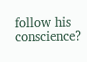follow his conscience?